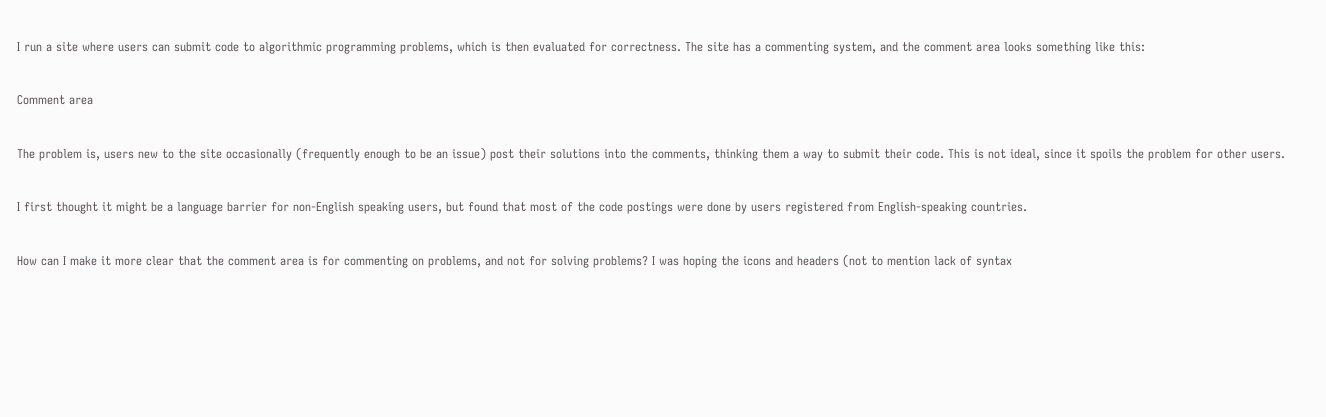I run a site where users can submit code to algorithmic programming problems, which is then evaluated for correctness. The site has a commenting system, and the comment area looks something like this:

Comment area

The problem is, users new to the site occasionally (frequently enough to be an issue) post their solutions into the comments, thinking them a way to submit their code. This is not ideal, since it spoils the problem for other users.

I first thought it might be a language barrier for non-English speaking users, but found that most of the code postings were done by users registered from English-speaking countries.

How can I make it more clear that the comment area is for commenting on problems, and not for solving problems? I was hoping the icons and headers (not to mention lack of syntax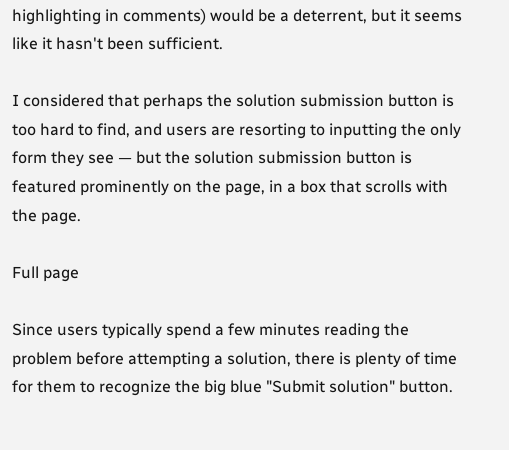highlighting in comments) would be a deterrent, but it seems like it hasn't been sufficient.

I considered that perhaps the solution submission button is too hard to find, and users are resorting to inputting the only form they see — but the solution submission button is featured prominently on the page, in a box that scrolls with the page.

Full page

Since users typically spend a few minutes reading the problem before attempting a solution, there is plenty of time for them to recognize the big blue "Submit solution" button.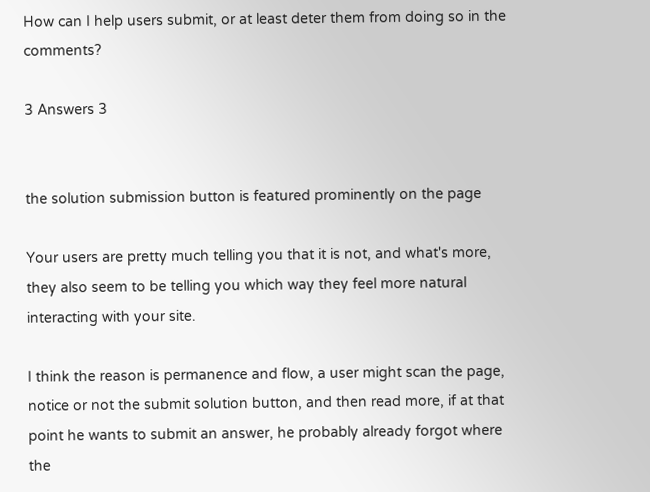How can I help users submit, or at least deter them from doing so in the comments?

3 Answers 3


the solution submission button is featured prominently on the page

Your users are pretty much telling you that it is not, and what's more, they also seem to be telling you which way they feel more natural interacting with your site.

I think the reason is permanence and flow, a user might scan the page, notice or not the submit solution button, and then read more, if at that point he wants to submit an answer, he probably already forgot where the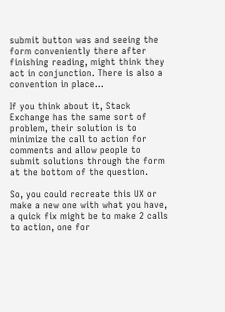submit button was and seeing the form conveniently there after finishing reading, might think they act in conjunction. There is also a convention in place...

If you think about it, Stack Exchange has the same sort of problem, their solution is to minimize the call to action for comments and allow people to submit solutions through the form at the bottom of the question.

So, you could recreate this UX or make a new one with what you have, a quick fix might be to make 2 calls to action, one for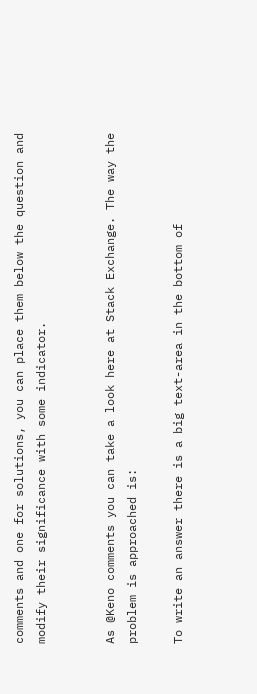comments and one for solutions, you can place them below the question and modify their significance with some indicator.


As @Keno comments you can take a look here at Stack Exchange. The way the problem is approached is:

To write an answer there is a big text-area in the bottom of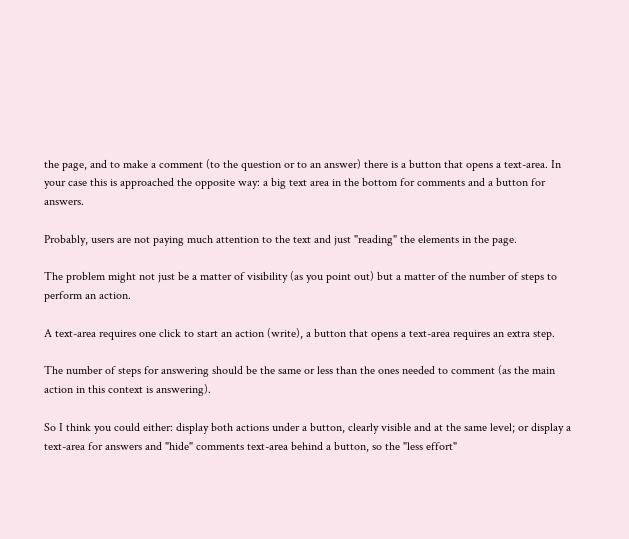the page, and to make a comment (to the question or to an answer) there is a button that opens a text-area. In your case this is approached the opposite way: a big text area in the bottom for comments and a button for answers.

Probably, users are not paying much attention to the text and just "reading" the elements in the page.

The problem might not just be a matter of visibility (as you point out) but a matter of the number of steps to perform an action.

A text-area requires one click to start an action (write), a button that opens a text-area requires an extra step.

The number of steps for answering should be the same or less than the ones needed to comment (as the main action in this context is answering).

So I think you could either: display both actions under a button, clearly visible and at the same level; or display a text-area for answers and "hide" comments text-area behind a button, so the "less effort"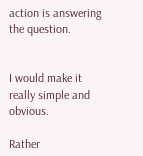action is answering the question.


I would make it really simple and obvious.

Rather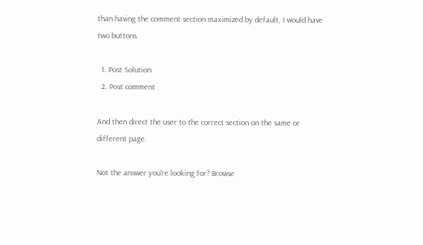than having the comment section maximized by default, I would have two buttons

  1. Post Solution
  2. Post comment

And then direct the user to the correct section on the same or different page.

Not the answer you're looking for? Browse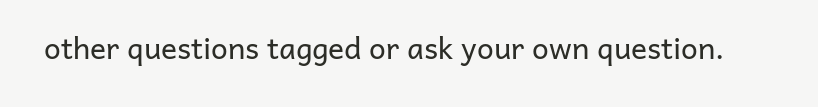other questions tagged or ask your own question.